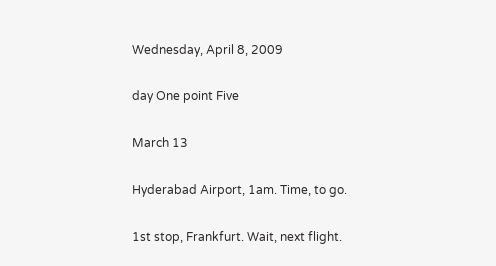Wednesday, April 8, 2009

day One point Five

March 13

Hyderabad Airport, 1am. Time, to go.

1st stop, Frankfurt. Wait, next flight.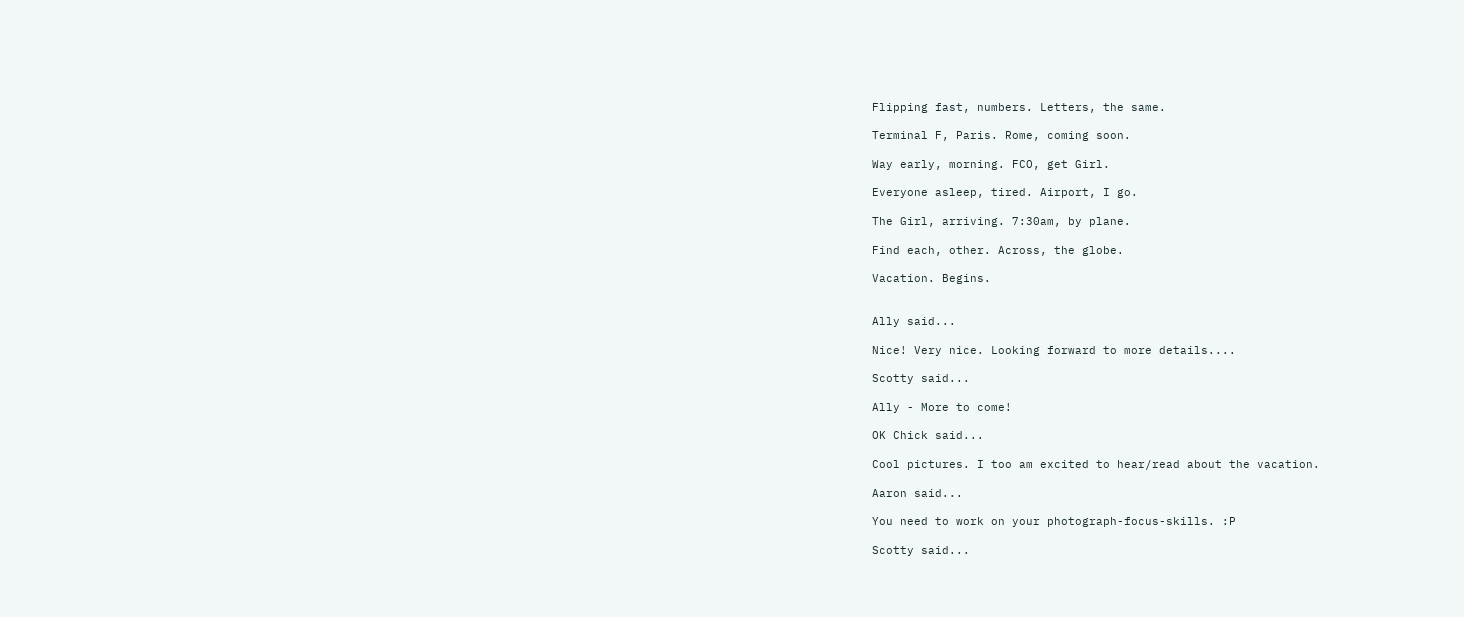Flipping fast, numbers. Letters, the same.

Terminal F, Paris. Rome, coming soon.

Way early, morning. FCO, get Girl.

Everyone asleep, tired. Airport, I go.

The Girl, arriving. 7:30am, by plane.

Find each, other. Across, the globe.

Vacation. Begins.


Ally said...

Nice! Very nice. Looking forward to more details....

Scotty said...

Ally - More to come!

OK Chick said...

Cool pictures. I too am excited to hear/read about the vacation.

Aaron said...

You need to work on your photograph-focus-skills. :P

Scotty said...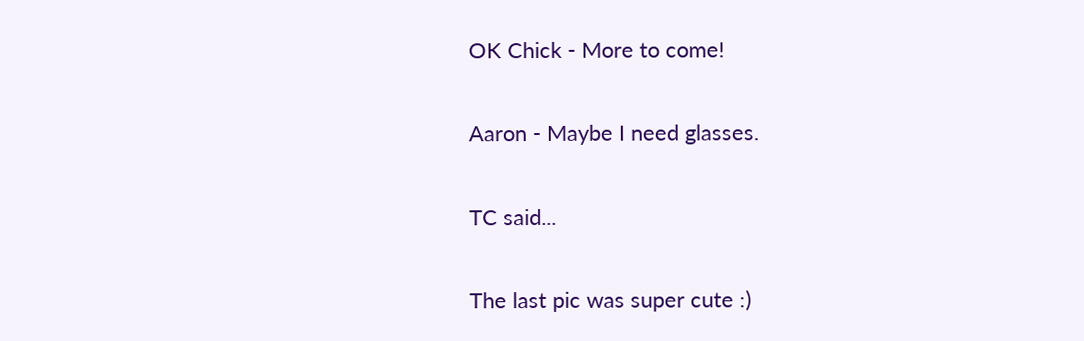OK Chick - More to come!

Aaron - Maybe I need glasses.

TC said...

The last pic was super cute :)